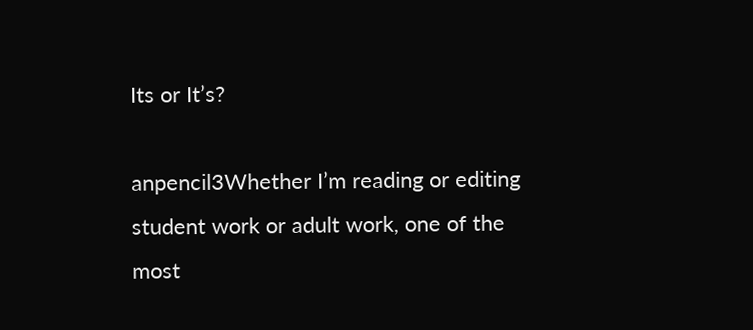Its or It’s?

anpencil3Whether I’m reading or editing student work or adult work, one of the most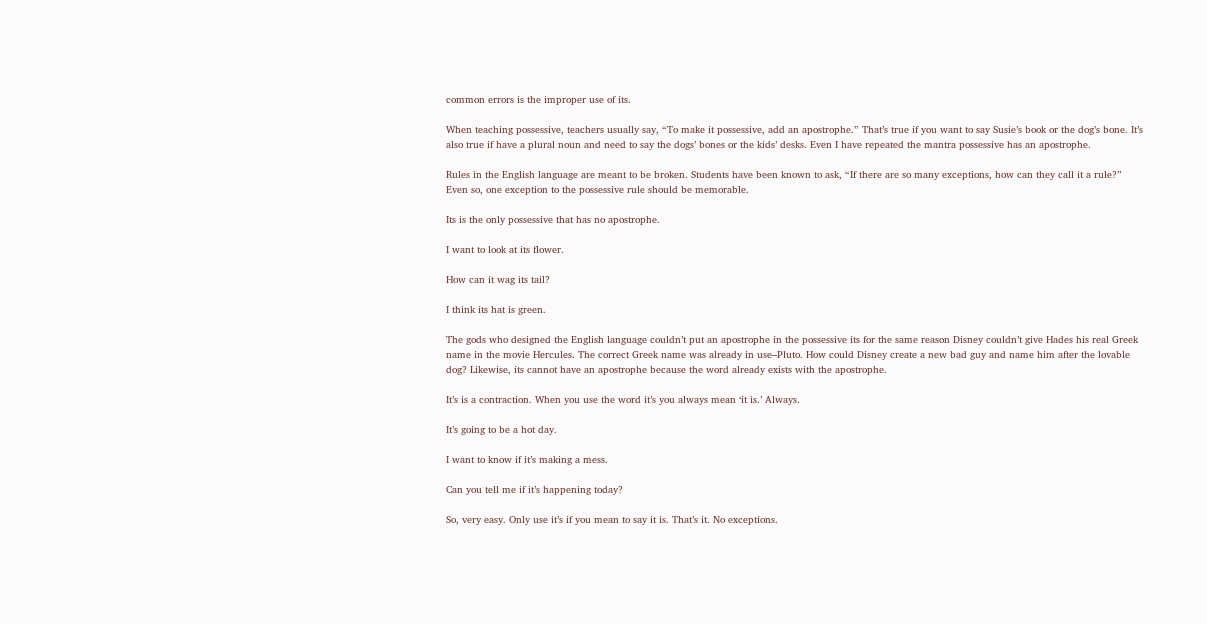common errors is the improper use of its.

When teaching possessive, teachers usually say, “To make it possessive, add an apostrophe.” That’s true if you want to say Susie’s book or the dog’s bone. It’s also true if have a plural noun and need to say the dogs’ bones or the kids’ desks. Even I have repeated the mantra possessive has an apostrophe.

Rules in the English language are meant to be broken. Students have been known to ask, “If there are so many exceptions, how can they call it a rule?” Even so, one exception to the possessive rule should be memorable.

Its is the only possessive that has no apostrophe.

I want to look at its flower.

How can it wag its tail?

I think its hat is green.

The gods who designed the English language couldn’t put an apostrophe in the possessive its for the same reason Disney couldn’t give Hades his real Greek name in the movie Hercules. The correct Greek name was already in use–Pluto. How could Disney create a new bad guy and name him after the lovable dog? Likewise, its cannot have an apostrophe because the word already exists with the apostrophe.

It’s is a contraction. When you use the word it’s you always mean ‘it is.’ Always.

It’s going to be a hot day.

I want to know if it’s making a mess.

Can you tell me if it’s happening today?

So, very easy. Only use it’s if you mean to say it is. That’s it. No exceptions.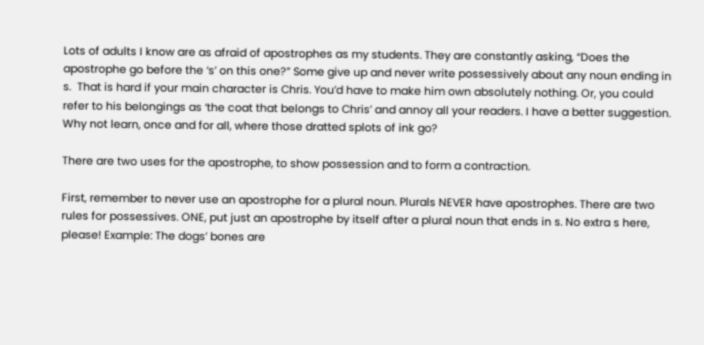Lots of adults I know are as afraid of apostrophes as my students. They are constantly asking, “Does the apostrophe go before the ‘s’ on this one?” Some give up and never write possessively about any noun ending in s.  That is hard if your main character is Chris. You’d have to make him own absolutely nothing. Or, you could refer to his belongings as ‘the coat that belongs to Chris’ and annoy all your readers. I have a better suggestion. Why not learn, once and for all, where those dratted splots of ink go?

There are two uses for the apostrophe, to show possession and to form a contraction.

First, remember to never use an apostrophe for a plural noun. Plurals NEVER have apostrophes. There are two rules for possessives. ONE, put just an apostrophe by itself after a plural noun that ends in s. No extra s here, please! Example: The dogs’ bones are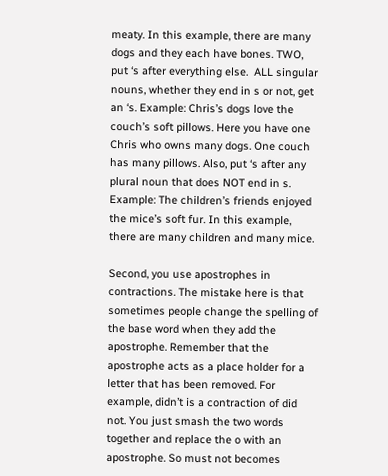meaty. In this example, there are many dogs and they each have bones. TWO, put ‘s after everything else.  ALL singular nouns, whether they end in s or not, get an ‘s. Example: Chris’s dogs love the couch’s soft pillows. Here you have one Chris who owns many dogs. One couch has many pillows. Also, put ‘s after any plural noun that does NOT end in s. Example: The children’s friends enjoyed the mice’s soft fur. In this example, there are many children and many mice.

Second, you use apostrophes in contractions. The mistake here is that sometimes people change the spelling of the base word when they add the apostrophe. Remember that the apostrophe acts as a place holder for a letter that has been removed. For example, didn’t is a contraction of did not. You just smash the two words together and replace the o with an apostrophe. So must not becomes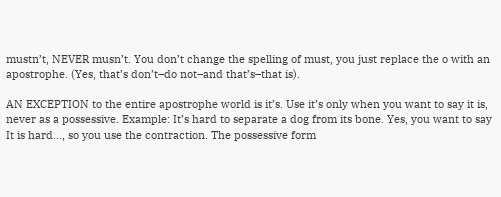mustn’t, NEVER musn’t. You don’t change the spelling of must, you just replace the o with an apostrophe. (Yes, that’s don’t–do not–and that’s–that is).

AN EXCEPTION to the entire apostrophe world is it’s. Use it’s only when you want to say it is, never as a possessive. Example: It’s hard to separate a dog from its bone. Yes, you want to say It is hard..., so you use the contraction. The possessive form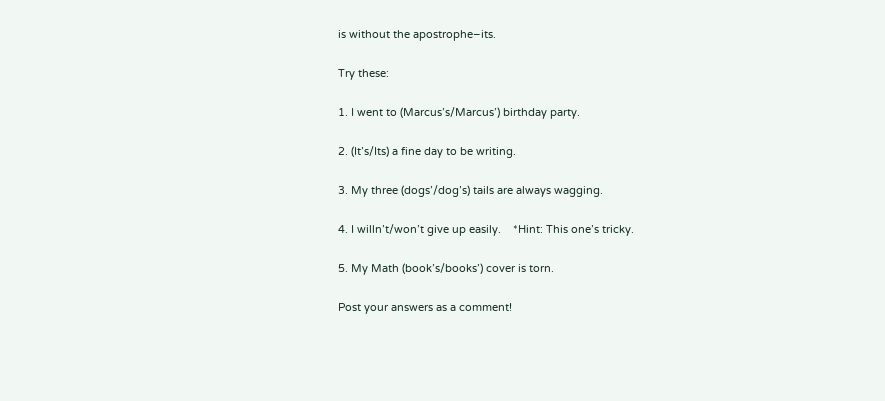is without the apostrophe–its.

Try these:

1. I went to (Marcus’s/Marcus’) birthday party.

2. (It’s/Its) a fine day to be writing.

3. My three (dogs’/dog’s) tails are always wagging.

4. I willn’t/won’t give up easily.    *Hint: This one’s tricky.

5. My Math (book’s/books’) cover is torn.

Post your answers as a comment!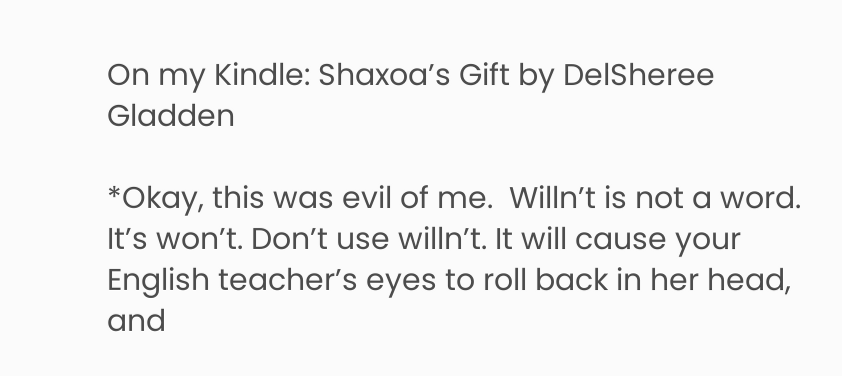On my Kindle: Shaxoa’s Gift by DelSheree Gladden

*Okay, this was evil of me.  Willn’t is not a word.  It’s won’t. Don’t use willn’t. It will cause your English teacher’s eyes to roll back in her head, and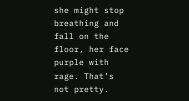she might stop breathing and fall on the floor, her face purple with rage. That’s not pretty.